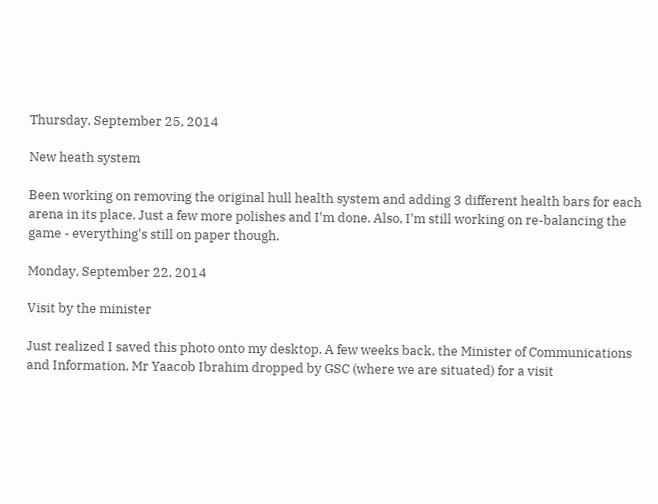Thursday, September 25, 2014

New heath system

Been working on removing the original hull health system and adding 3 different health bars for each arena in its place. Just a few more polishes and I'm done. Also, I'm still working on re-balancing the game - everything's still on paper though.

Monday, September 22, 2014

Visit by the minister

Just realized I saved this photo onto my desktop. A few weeks back, the Minister of Communications and Information, Mr Yaacob Ibrahim dropped by GSC (where we are situated) for a visit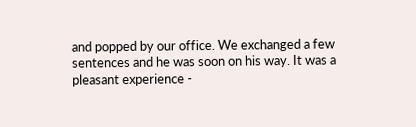and popped by our office. We exchanged a few sentences and he was soon on his way. It was a pleasant experience -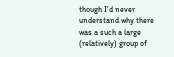though I'd never understand why there was a such a large (relatively) group of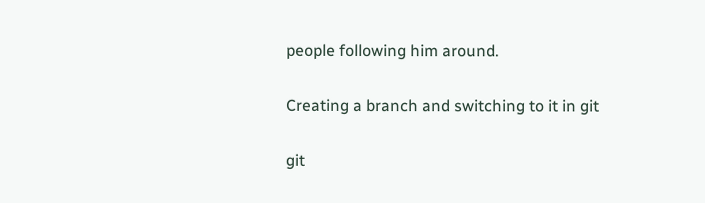people following him around.

Creating a branch and switching to it in git

git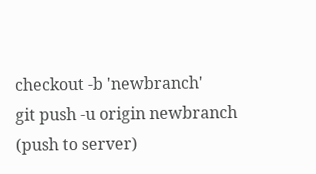checkout -b 'newbranch'
git push -u origin newbranch (push to server)